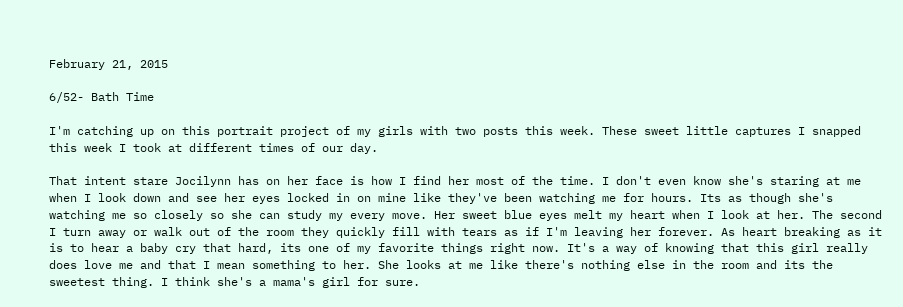February 21, 2015

6/52- Bath Time

I'm catching up on this portrait project of my girls with two posts this week. These sweet little captures I snapped this week I took at different times of our day.

That intent stare Jocilynn has on her face is how I find her most of the time. I don't even know she's staring at me when I look down and see her eyes locked in on mine like they've been watching me for hours. Its as though she's watching me so closely so she can study my every move. Her sweet blue eyes melt my heart when I look at her. The second I turn away or walk out of the room they quickly fill with tears as if I'm leaving her forever. As heart breaking as it is to hear a baby cry that hard, its one of my favorite things right now. It's a way of knowing that this girl really does love me and that I mean something to her. She looks at me like there's nothing else in the room and its the sweetest thing. I think she's a mama's girl for sure.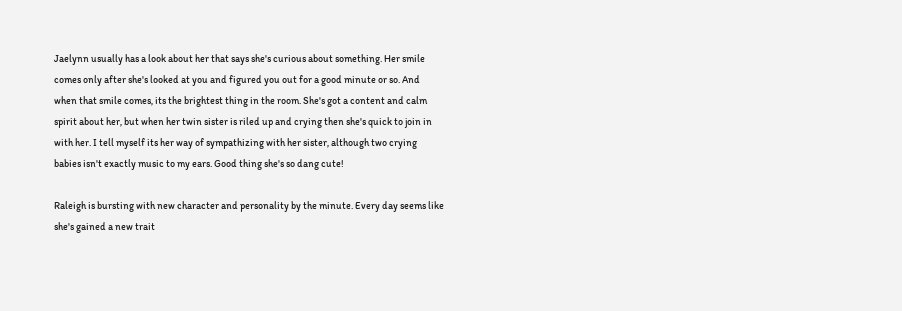Jaelynn usually has a look about her that says she's curious about something. Her smile comes only after she's looked at you and figured you out for a good minute or so. And when that smile comes, its the brightest thing in the room. She's got a content and calm spirit about her, but when her twin sister is riled up and crying then she's quick to join in with her. I tell myself its her way of sympathizing with her sister, although two crying babies isn't exactly music to my ears. Good thing she's so dang cute!

Raleigh is bursting with new character and personality by the minute. Every day seems like she's gained a new trait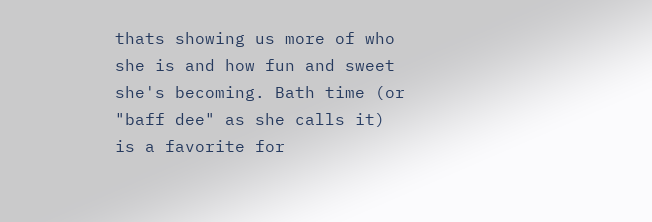thats showing us more of who she is and how fun and sweet she's becoming. Bath time (or "baff dee" as she calls it) is a favorite for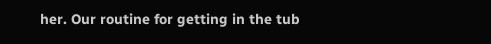her. Our routine for getting in the tub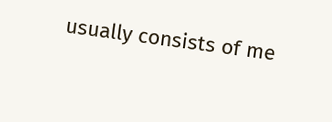usually consists of me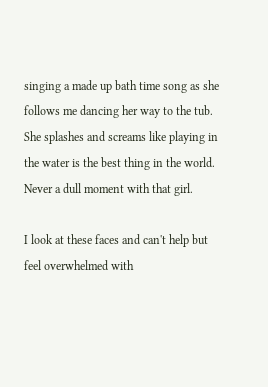singing a made up bath time song as she follows me dancing her way to the tub. She splashes and screams like playing in the water is the best thing in the world. Never a dull moment with that girl.

I look at these faces and can't help but feel overwhelmed with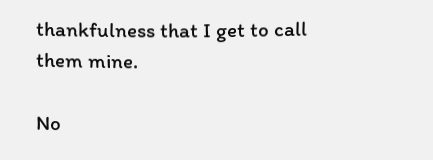thankfulness that I get to call them mine.

No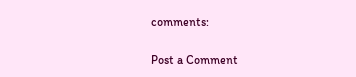comments:

Post a Comment